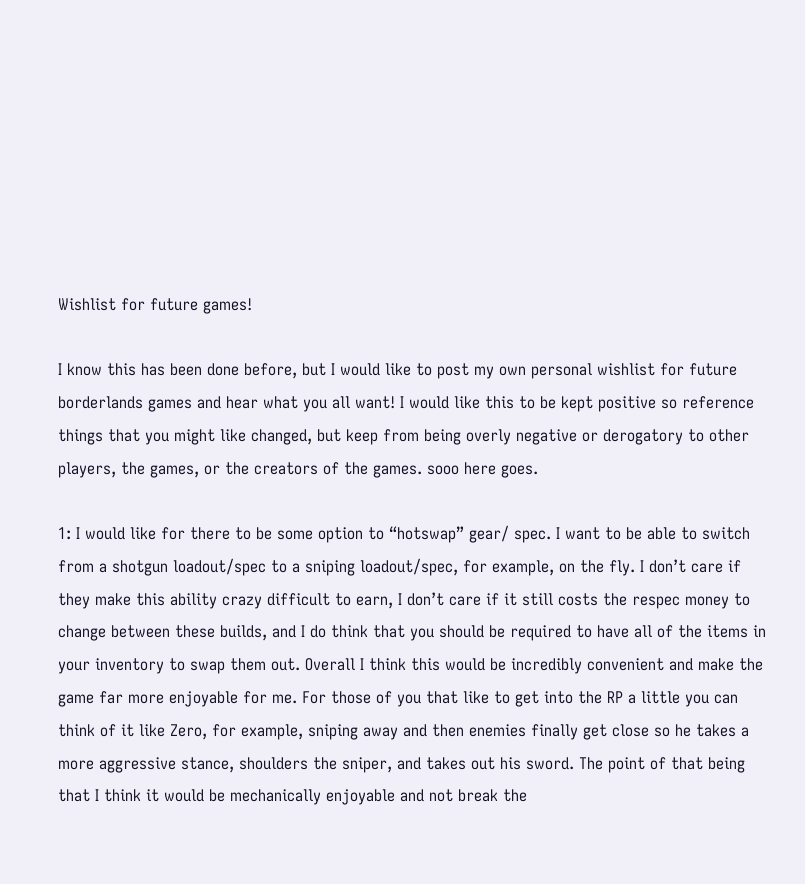Wishlist for future games!

I know this has been done before, but I would like to post my own personal wishlist for future borderlands games and hear what you all want! I would like this to be kept positive so reference things that you might like changed, but keep from being overly negative or derogatory to other players, the games, or the creators of the games. sooo here goes.

1: I would like for there to be some option to “hotswap” gear/ spec. I want to be able to switch from a shotgun loadout/spec to a sniping loadout/spec, for example, on the fly. I don’t care if they make this ability crazy difficult to earn, I don’t care if it still costs the respec money to change between these builds, and I do think that you should be required to have all of the items in your inventory to swap them out. Overall I think this would be incredibly convenient and make the game far more enjoyable for me. For those of you that like to get into the RP a little you can think of it like Zero, for example, sniping away and then enemies finally get close so he takes a more aggressive stance, shoulders the sniper, and takes out his sword. The point of that being that I think it would be mechanically enjoyable and not break the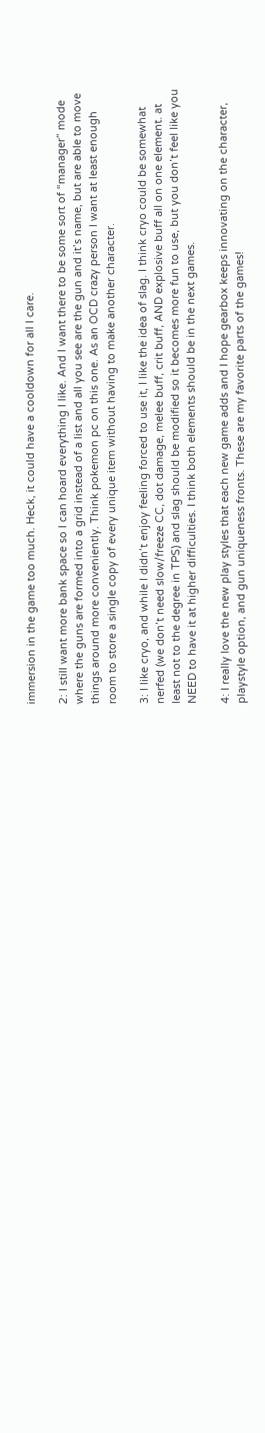immersion in the game too much. Heck, it could have a cooldown for all I care.

2: I still want more bank space so I can hoard everything I like. And I want there to be some sort of “manager” mode where the guns are formed into a grid instead of a list and all you see are the gun and it’s name, but are able to move things around more conveniently. Think pokemon pc on this one. As an OCD crazy person I want at least enough room to store a single copy of every unique item without having to make another character.

3: I like cryo, and while I didn’t enjoy feeling forced to use it, I like the idea of slag. I think cryo could be somewhat nerfed (we don’t need slow/freeze CC, dot damage, melee buff, crit buff, AND explosive buff all on one element. at least not to the degree in TPS) and slag should be modified so it becomes more fun to use, but you don’t feel like you NEED to have it at higher difficulties. I think both elements should be in the next games.

4: I really love the new play styles that each new game adds and I hope gearbox keeps innovating on the character, playstyle option, and gun uniqueness fronts. These are my favorite parts of the games!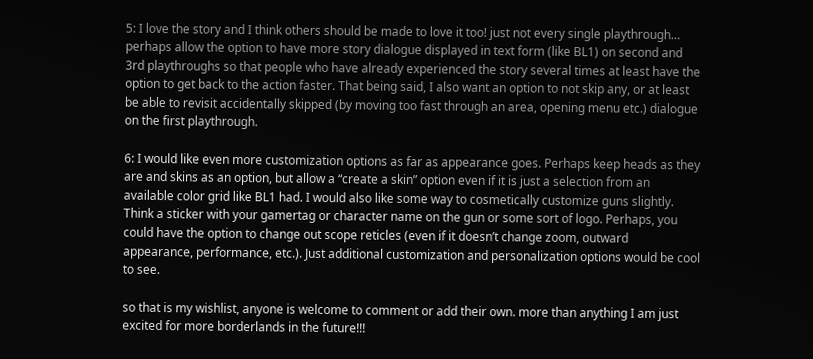5: I love the story and I think others should be made to love it too! just not every single playthrough… perhaps allow the option to have more story dialogue displayed in text form (like BL1) on second and 3rd playthroughs so that people who have already experienced the story several times at least have the option to get back to the action faster. That being said, I also want an option to not skip any, or at least be able to revisit accidentally skipped (by moving too fast through an area, opening menu etc.) dialogue on the first playthrough.

6: I would like even more customization options as far as appearance goes. Perhaps keep heads as they are and skins as an option, but allow a “create a skin” option even if it is just a selection from an available color grid like BL1 had. I would also like some way to cosmetically customize guns slightly. Think a sticker with your gamertag or character name on the gun or some sort of logo. Perhaps, you could have the option to change out scope reticles (even if it doesn’t change zoom, outward appearance, performance, etc.). Just additional customization and personalization options would be cool to see.

so that is my wishlist, anyone is welcome to comment or add their own. more than anything I am just excited for more borderlands in the future!!!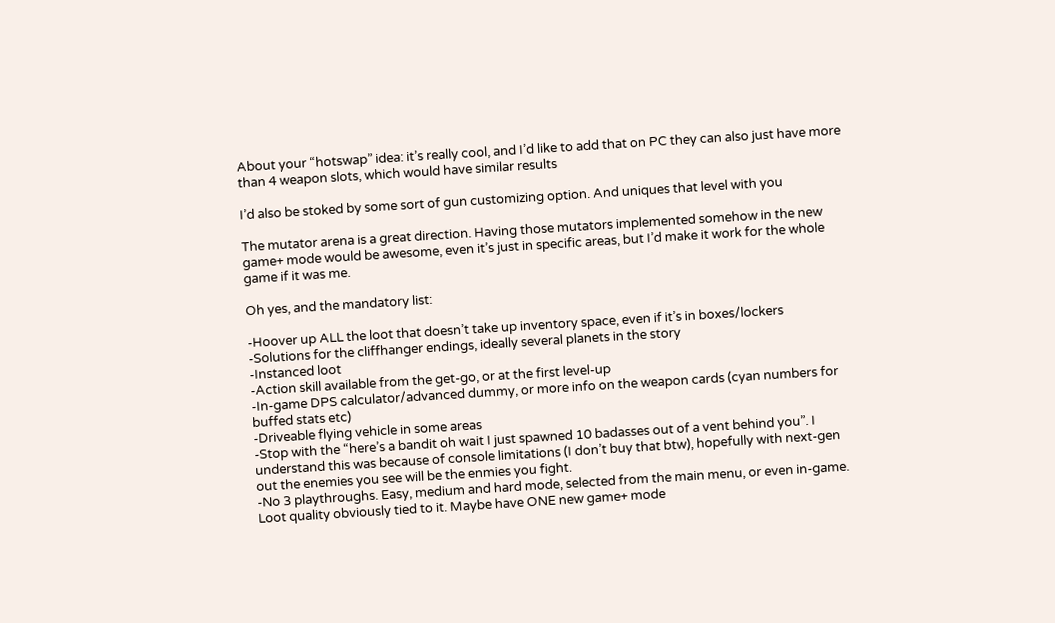About your “hotswap” idea: it’s really cool, and I’d like to add that on PC they can also just have more than 4 weapon slots, which would have similar results

I’d also be stoked by some sort of gun customizing option. And uniques that level with you

The mutator arena is a great direction. Having those mutators implemented somehow in the new game+ mode would be awesome, even it’s just in specific areas, but I’d make it work for the whole game if it was me.

Oh yes, and the mandatory list:

-Hoover up ALL the loot that doesn’t take up inventory space, even if it’s in boxes/lockers
-Solutions for the cliffhanger endings, ideally several planets in the story
-Instanced loot
-Action skill available from the get-go, or at the first level-up
-In-game DPS calculator/advanced dummy, or more info on the weapon cards (cyan numbers for buffed stats etc)
-Driveable flying vehicle in some areas
-Stop with the “here’s a bandit oh wait I just spawned 10 badasses out of a vent behind you”. I understand this was because of console limitations (I don’t buy that btw), hopefully with next-gen out the enemies you see will be the enmies you fight.
-No 3 playthroughs. Easy, medium and hard mode, selected from the main menu, or even in-game. Loot quality obviously tied to it. Maybe have ONE new game+ mode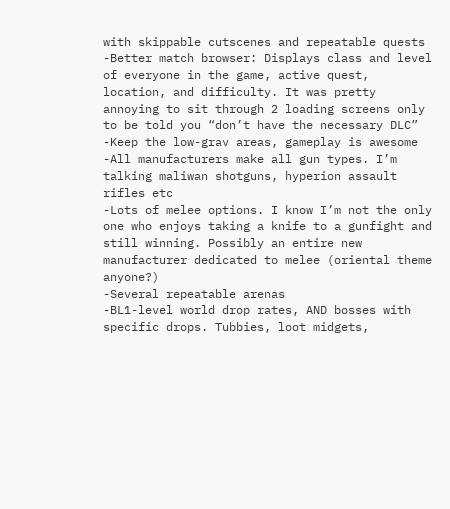with skippable cutscenes and repeatable quests
-Better match browser: Displays class and level of everyone in the game, active quest, location, and difficulty. It was pretty annoying to sit through 2 loading screens only to be told you “don’t have the necessary DLC”
-Keep the low-grav areas, gameplay is awesome
-All manufacturers make all gun types. I’m talking maliwan shotguns, hyperion assault rifles etc
-Lots of melee options. I know I’m not the only one who enjoys taking a knife to a gunfight and still winning. Possibly an entire new manufacturer dedicated to melee (oriental theme anyone?)
-Several repeatable arenas
-BL1-level world drop rates, AND bosses with specific drops. Tubbies, loot midgets,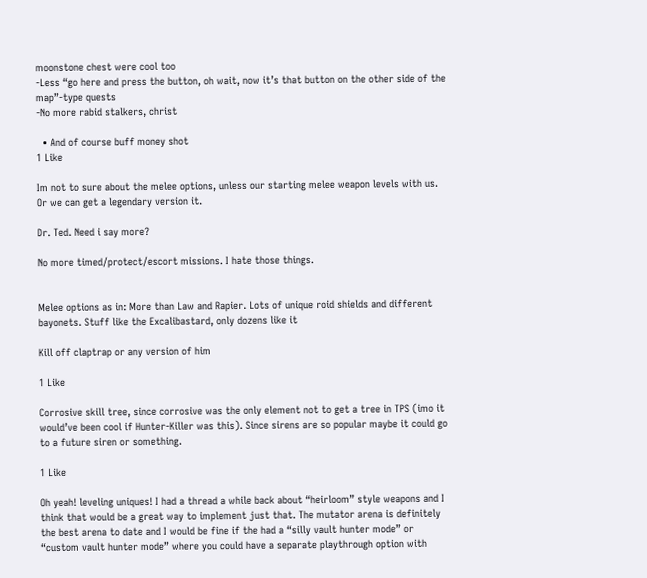moonstone chest were cool too
-Less “go here and press the button, oh wait, now it’s that button on the other side of the map”-type quests
-No more rabid stalkers, christ

  • And of course buff money shot
1 Like

Im not to sure about the melee options, unless our starting melee weapon levels with us. Or we can get a legendary version it.

Dr. Ted. Need i say more?

No more timed/protect/escort missions. I hate those things.


Melee options as in: More than Law and Rapier. Lots of unique roid shields and different bayonets. Stuff like the Excalibastard, only dozens like it

Kill off claptrap or any version of him

1 Like

Corrosive skill tree, since corrosive was the only element not to get a tree in TPS (imo it would’ve been cool if Hunter-Killer was this). Since sirens are so popular maybe it could go to a future siren or something.

1 Like

Oh yeah! leveling uniques! I had a thread a while back about “heirloom” style weapons and I think that would be a great way to implement just that. The mutator arena is definitely the best arena to date and I would be fine if the had a “silly vault hunter mode” or “custom vault hunter mode” where you could have a separate playthrough option with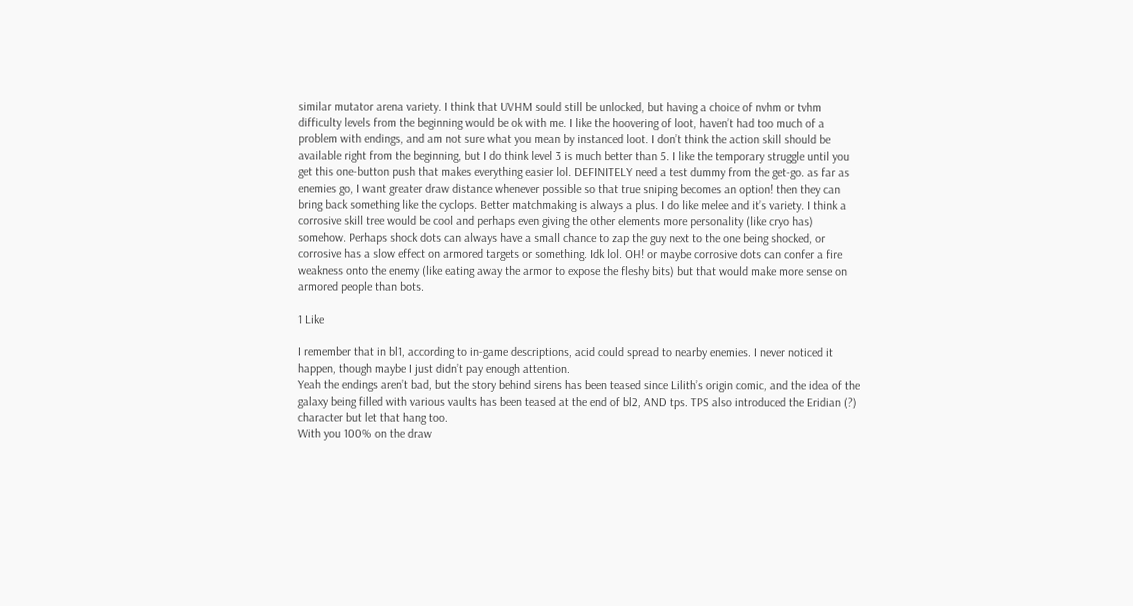similar mutator arena variety. I think that UVHM sould still be unlocked, but having a choice of nvhm or tvhm difficulty levels from the beginning would be ok with me. I like the hoovering of loot, haven’t had too much of a problem with endings, and am not sure what you mean by instanced loot. I don’t think the action skill should be available right from the beginning, but I do think level 3 is much better than 5. I like the temporary struggle until you get this one-button push that makes everything easier lol. DEFINITELY need a test dummy from the get-go. as far as enemies go, I want greater draw distance whenever possible so that true sniping becomes an option! then they can bring back something like the cyclops. Better matchmaking is always a plus. I do like melee and it’s variety. I think a corrosive skill tree would be cool and perhaps even giving the other elements more personality (like cryo has) somehow. Perhaps shock dots can always have a small chance to zap the guy next to the one being shocked, or corrosive has a slow effect on armored targets or something. Idk lol. OH! or maybe corrosive dots can confer a fire weakness onto the enemy (like eating away the armor to expose the fleshy bits) but that would make more sense on armored people than bots.

1 Like

I remember that in bl1, according to in-game descriptions, acid could spread to nearby enemies. I never noticed it happen, though maybe I just didn’t pay enough attention.
Yeah the endings aren’t bad, but the story behind sirens has been teased since Lilith’s origin comic, and the idea of the galaxy being filled with various vaults has been teased at the end of bl2, AND tps. TPS also introduced the Eridian (?) character but let that hang too.
With you 100% on the draw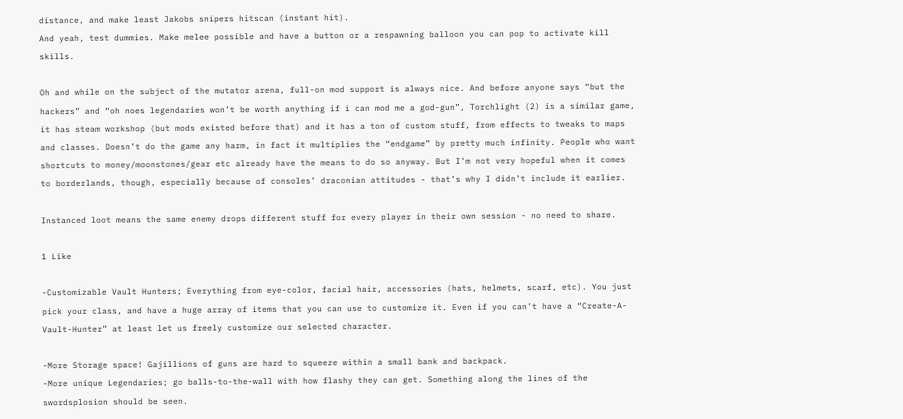distance, and make least Jakobs snipers hitscan (instant hit).
And yeah, test dummies. Make melee possible and have a button or a respawning balloon you can pop to activate kill skills.

Oh and while on the subject of the mutator arena, full-on mod support is always nice. And before anyone says “but the hackers” and “oh noes legendaries won’t be worth anything if i can mod me a god-gun”, Torchlight (2) is a similar game, it has steam workshop (but mods existed before that) and it has a ton of custom stuff, from effects to tweaks to maps and classes. Doesn’t do the game any harm, in fact it multiplies the “endgame” by pretty much infinity. People who want shortcuts to money/moonstones/gear etc already have the means to do so anyway. But I’m not very hopeful when it comes to borderlands, though, especially because of consoles’ draconian attitudes - that’s why I didn’t include it earlier.

Instanced loot means the same enemy drops different stuff for every player in their own session - no need to share.

1 Like

-Customizable Vault Hunters; Everything from eye-color, facial hair, accessories (hats, helmets, scarf, etc). You just pick your class, and have a huge array of items that you can use to customize it. Even if you can’t have a “Create-A-Vault-Hunter” at least let us freely customize our selected character.

-More Storage space! Gajillions of guns are hard to squeeze within a small bank and backpack.
-More unique Legendaries; go balls-to-the-wall with how flashy they can get. Something along the lines of the swordsplosion should be seen.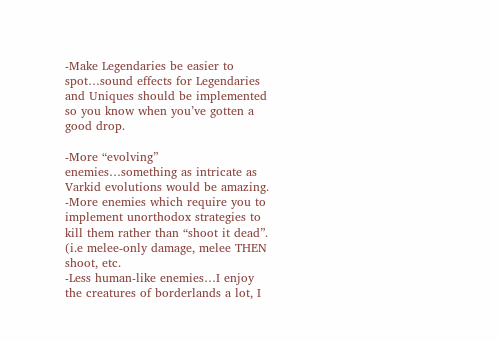-Make Legendaries be easier to spot…sound effects for Legendaries and Uniques should be implemented so you know when you’ve gotten a good drop.

-More “evolving” enemies…something as intricate as Varkid evolutions would be amazing.
-More enemies which require you to implement unorthodox strategies to kill them rather than “shoot it dead”. (i.e melee-only damage, melee THEN shoot, etc.
-Less human-like enemies…I enjoy the creatures of borderlands a lot, I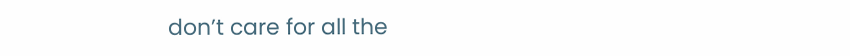don’t care for all the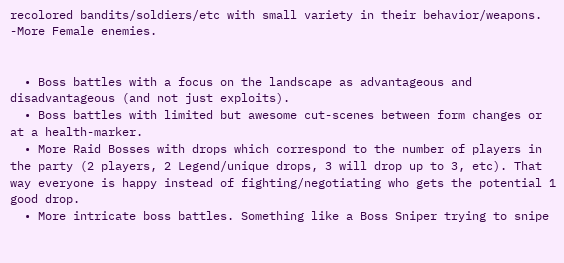recolored bandits/soldiers/etc with small variety in their behavior/weapons.
-More Female enemies.


  • Boss battles with a focus on the landscape as advantageous and disadvantageous (and not just exploits).
  • Boss battles with limited but awesome cut-scenes between form changes or at a health-marker.
  • More Raid Bosses with drops which correspond to the number of players in the party (2 players, 2 Legend/unique drops, 3 will drop up to 3, etc). That way everyone is happy instead of fighting/negotiating who gets the potential 1 good drop.
  • More intricate boss battles. Something like a Boss Sniper trying to snipe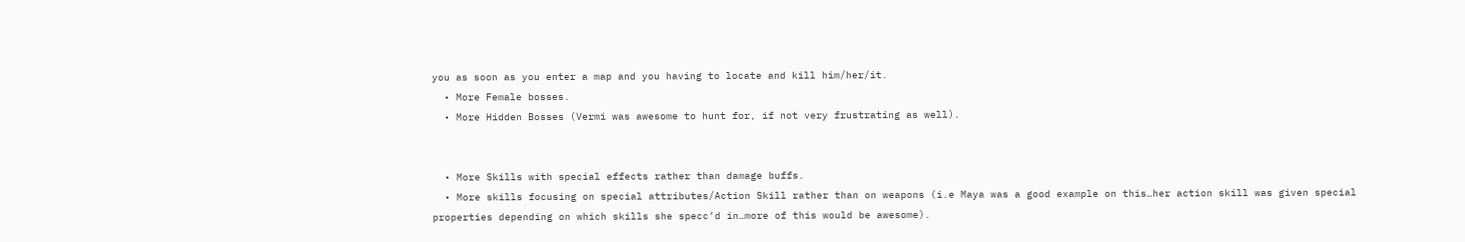you as soon as you enter a map and you having to locate and kill him/her/it.
  • More Female bosses.
  • More Hidden Bosses (Vermi was awesome to hunt for, if not very frustrating as well).


  • More Skills with special effects rather than damage buffs.
  • More skills focusing on special attributes/Action Skill rather than on weapons (i.e Maya was a good example on this…her action skill was given special properties depending on which skills she specc’d in…more of this would be awesome).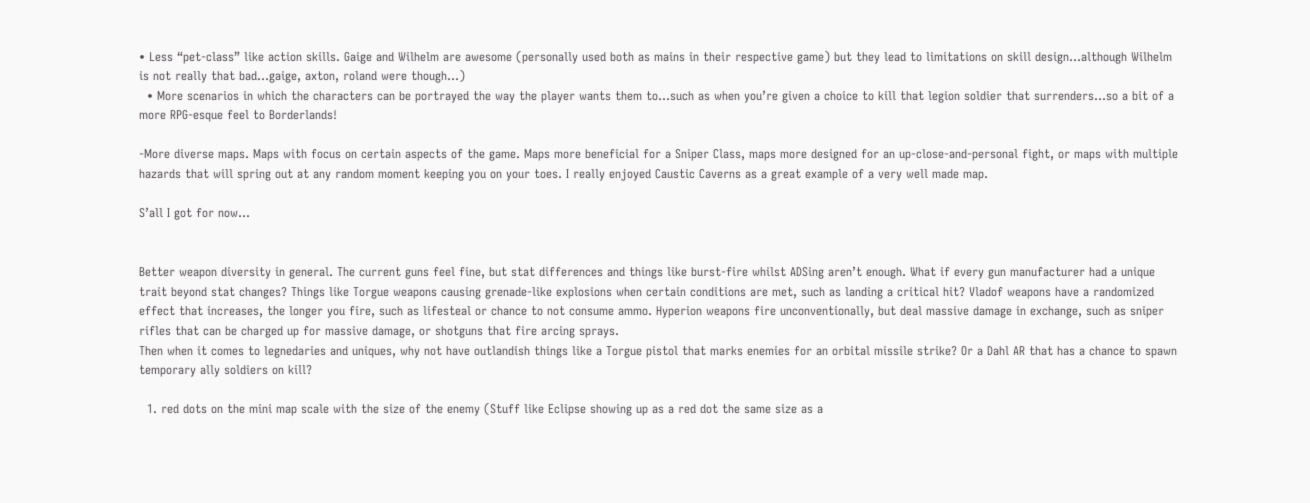• Less “pet-class” like action skills. Gaige and Wilhelm are awesome (personally used both as mains in their respective game) but they lead to limitations on skill design…although Wilhelm is not really that bad…gaige, axton, roland were though…)
  • More scenarios in which the characters can be portrayed the way the player wants them to…such as when you’re given a choice to kill that legion soldier that surrenders…so a bit of a more RPG-esque feel to Borderlands!

-More diverse maps. Maps with focus on certain aspects of the game. Maps more beneficial for a Sniper Class, maps more designed for an up-close-and-personal fight, or maps with multiple hazards that will spring out at any random moment keeping you on your toes. I really enjoyed Caustic Caverns as a great example of a very well made map.

S’all I got for now…


Better weapon diversity in general. The current guns feel fine, but stat differences and things like burst-fire whilst ADSing aren’t enough. What if every gun manufacturer had a unique trait beyond stat changes? Things like Torgue weapons causing grenade-like explosions when certain conditions are met, such as landing a critical hit? Vladof weapons have a randomized effect that increases, the longer you fire, such as lifesteal or chance to not consume ammo. Hyperion weapons fire unconventionally, but deal massive damage in exchange, such as sniper rifles that can be charged up for massive damage, or shotguns that fire arcing sprays.
Then when it comes to legnedaries and uniques, why not have outlandish things like a Torgue pistol that marks enemies for an orbital missile strike? Or a Dahl AR that has a chance to spawn temporary ally soldiers on kill?

  1. red dots on the mini map scale with the size of the enemy (Stuff like Eclipse showing up as a red dot the same size as a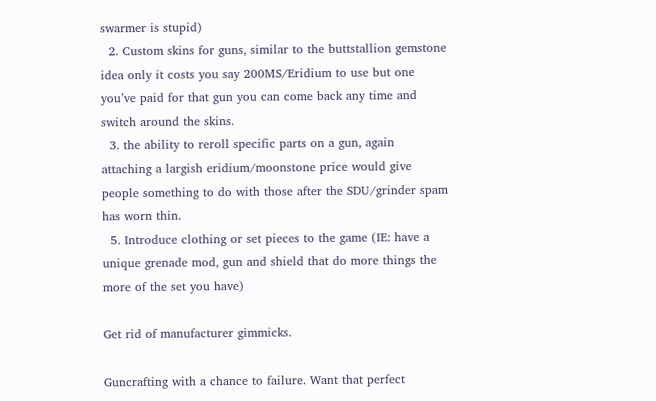swarmer is stupid)
  2. Custom skins for guns, similar to the buttstallion gemstone idea only it costs you say 200MS/Eridium to use but one you’ve paid for that gun you can come back any time and switch around the skins.
  3. the ability to reroll specific parts on a gun, again attaching a largish eridium/moonstone price would give people something to do with those after the SDU/grinder spam has worn thin.
  5. Introduce clothing or set pieces to the game (IE: have a unique grenade mod, gun and shield that do more things the more of the set you have)

Get rid of manufacturer gimmicks.

Guncrafting with a chance to failure. Want that perfect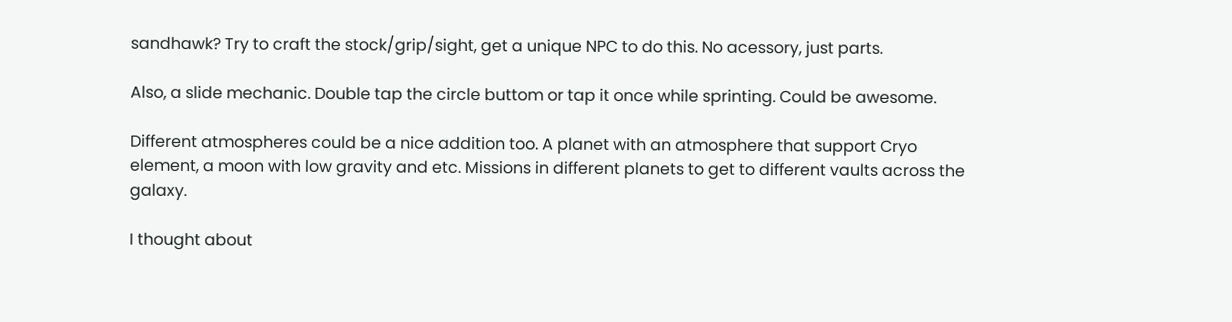sandhawk? Try to craft the stock/grip/sight, get a unique NPC to do this. No acessory, just parts.

Also, a slide mechanic. Double tap the circle buttom or tap it once while sprinting. Could be awesome.

Different atmospheres could be a nice addition too. A planet with an atmosphere that support Cryo element, a moon with low gravity and etc. Missions in different planets to get to different vaults across the galaxy.

I thought about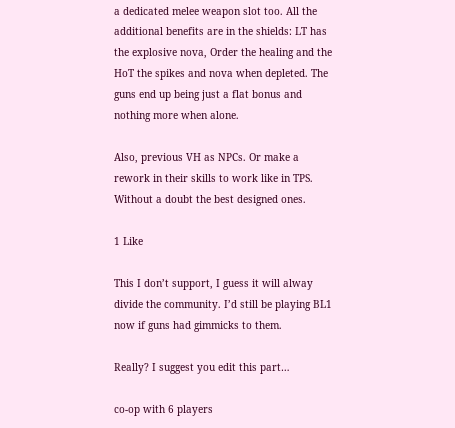a dedicated melee weapon slot too. All the additional benefits are in the shields: LT has the explosive nova, Order the healing and the HoT the spikes and nova when depleted. The guns end up being just a flat bonus and nothing more when alone.

Also, previous VH as NPCs. Or make a rework in their skills to work like in TPS. Without a doubt the best designed ones.

1 Like

This I don’t support, I guess it will alway divide the community. I’d still be playing BL1 now if guns had gimmicks to them.

Really? I suggest you edit this part…

co-op with 6 players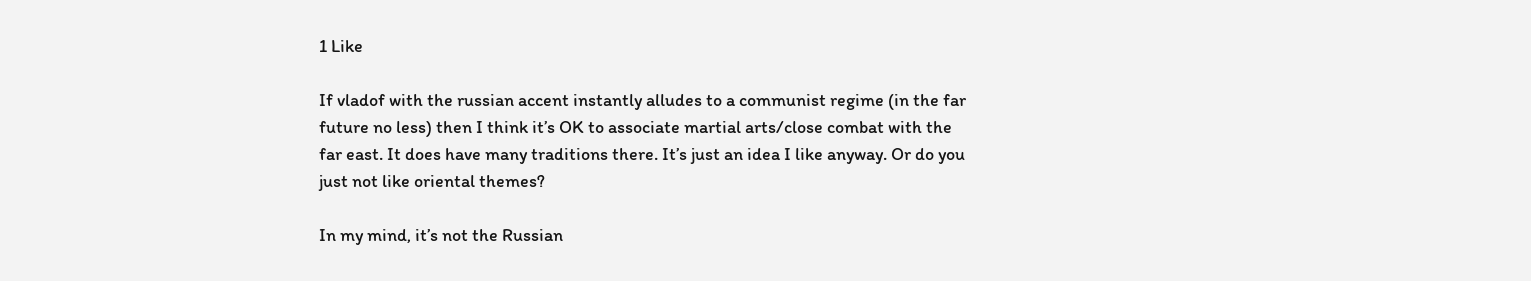1 Like

If vladof with the russian accent instantly alludes to a communist regime (in the far future no less) then I think it’s OK to associate martial arts/close combat with the far east. It does have many traditions there. It’s just an idea I like anyway. Or do you just not like oriental themes?

In my mind, it’s not the Russian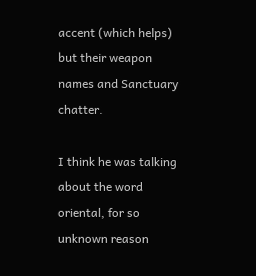accent (which helps) but their weapon names and Sanctuary chatter.

I think he was talking about the word oriental, for so unknown reason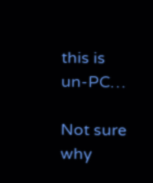this is un-PC…

Not sure why